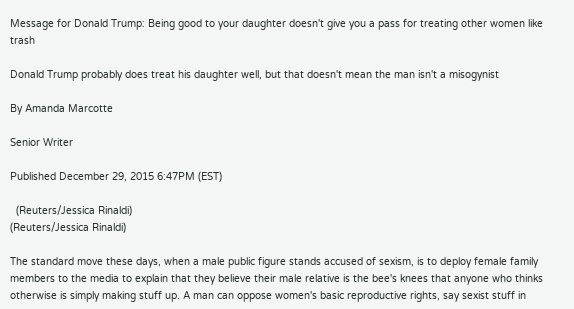Message for Donald Trump: Being good to your daughter doesn't give you a pass for treating other women like trash

Donald Trump probably does treat his daughter well, but that doesn't mean the man isn't a misogynist

By Amanda Marcotte

Senior Writer

Published December 29, 2015 6:47PM (EST)

  (Reuters/Jessica Rinaldi)
(Reuters/Jessica Rinaldi)

The standard move these days, when a male public figure stands accused of sexism, is to deploy female family members to the media to explain that they believe their male relative is the bee's knees that anyone who thinks otherwise is simply making stuff up. A man can oppose women's basic reproductive rights, say sexist stuff in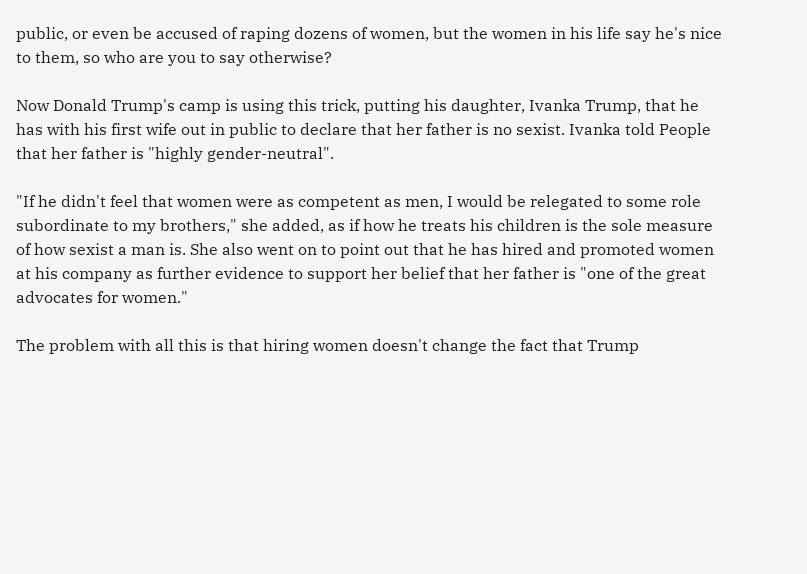public, or even be accused of raping dozens of women, but the women in his life say he's nice to them, so who are you to say otherwise?

Now Donald Trump's camp is using this trick, putting his daughter, Ivanka Trump, that he has with his first wife out in public to declare that her father is no sexist. Ivanka told People that her father is "highly gender-neutral".

"If he didn't feel that women were as competent as men, I would be relegated to some role subordinate to my brothers," she added, as if how he treats his children is the sole measure of how sexist a man is. She also went on to point out that he has hired and promoted women at his company as further evidence to support her belief that her father is "one of the great advocates for women."

The problem with all this is that hiring women doesn't change the fact that Trump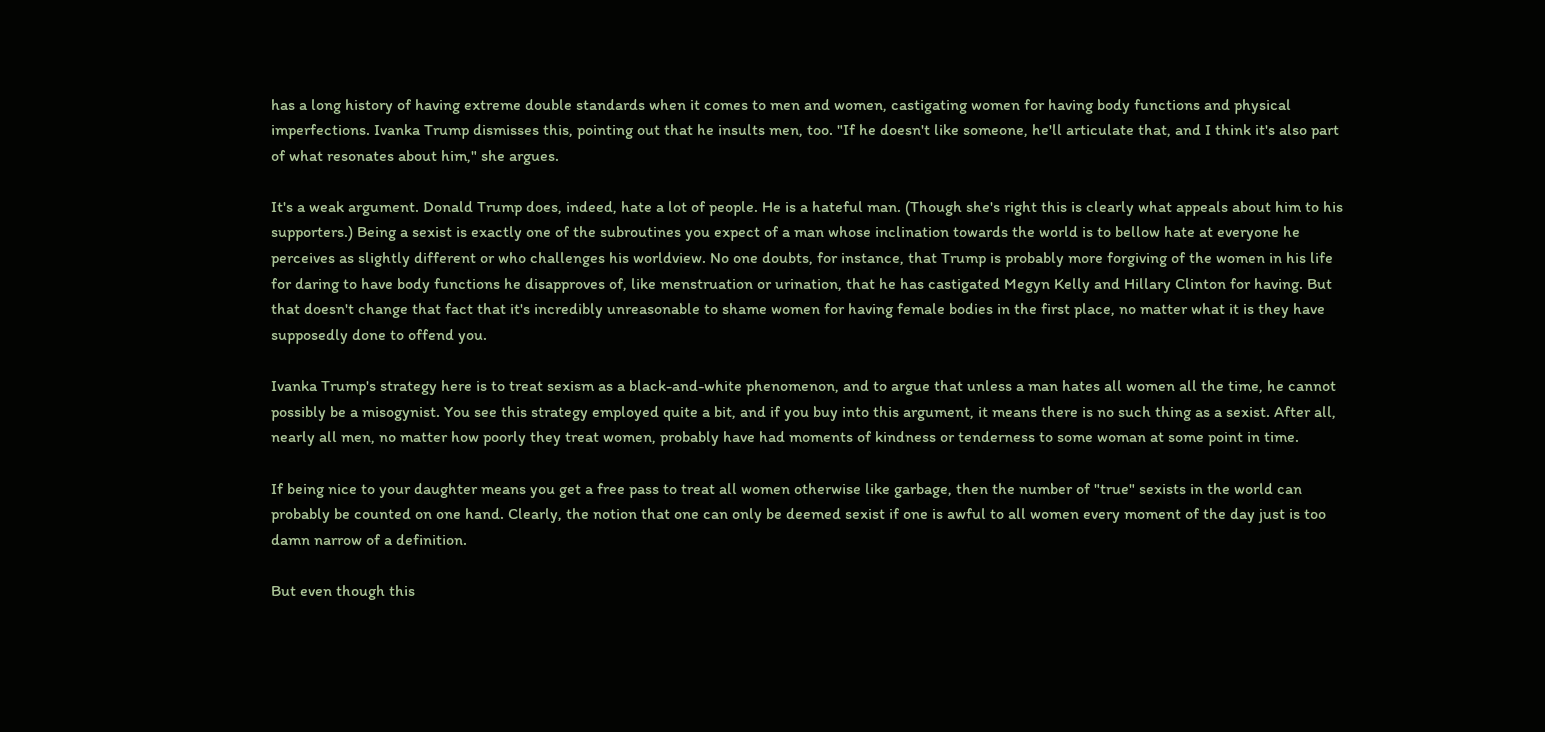has a long history of having extreme double standards when it comes to men and women, castigating women for having body functions and physical imperfections. Ivanka Trump dismisses this, pointing out that he insults men, too. "If he doesn't like someone, he'll articulate that, and I think it's also part of what resonates about him," she argues.

It's a weak argument. Donald Trump does, indeed, hate a lot of people. He is a hateful man. (Though she's right this is clearly what appeals about him to his supporters.) Being a sexist is exactly one of the subroutines you expect of a man whose inclination towards the world is to bellow hate at everyone he perceives as slightly different or who challenges his worldview. No one doubts, for instance, that Trump is probably more forgiving of the women in his life for daring to have body functions he disapproves of, like menstruation or urination, that he has castigated Megyn Kelly and Hillary Clinton for having. But that doesn't change that fact that it's incredibly unreasonable to shame women for having female bodies in the first place, no matter what it is they have supposedly done to offend you.

Ivanka Trump's strategy here is to treat sexism as a black-and-white phenomenon, and to argue that unless a man hates all women all the time, he cannot possibly be a misogynist. You see this strategy employed quite a bit, and if you buy into this argument, it means there is no such thing as a sexist. After all, nearly all men, no matter how poorly they treat women, probably have had moments of kindness or tenderness to some woman at some point in time.

If being nice to your daughter means you get a free pass to treat all women otherwise like garbage, then the number of "true" sexists in the world can probably be counted on one hand. Clearly, the notion that one can only be deemed sexist if one is awful to all women every moment of the day just is too damn narrow of a definition.

But even though this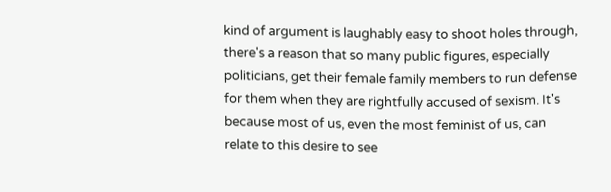kind of argument is laughably easy to shoot holes through, there's a reason that so many public figures, especially politicians, get their female family members to run defense for them when they are rightfully accused of sexism. It's because most of us, even the most feminist of us, can relate to this desire to see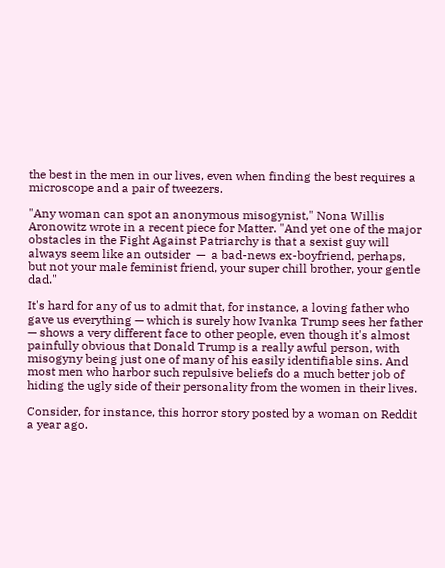the best in the men in our lives, even when finding the best requires a microscope and a pair of tweezers.

"Any woman can spot an anonymous misogynist," Nona Willis Aronowitz wrote in a recent piece for Matter. "And yet one of the major obstacles in the Fight Against Patriarchy is that a sexist guy will always seem like an outsider  —  a bad-news ex-boyfriend, perhaps, but not your male feminist friend, your super chill brother, your gentle dad."

It's hard for any of us to admit that, for instance, a loving father who gave us everything — which is surely how Ivanka Trump sees her father — shows a very different face to other people, even though it's almost painfully obvious that Donald Trump is a really awful person, with misogyny being just one of many of his easily identifiable sins. And most men who harbor such repulsive beliefs do a much better job of hiding the ugly side of their personality from the women in their lives.

Consider, for instance, this horror story posted by a woman on Reddit a year ago.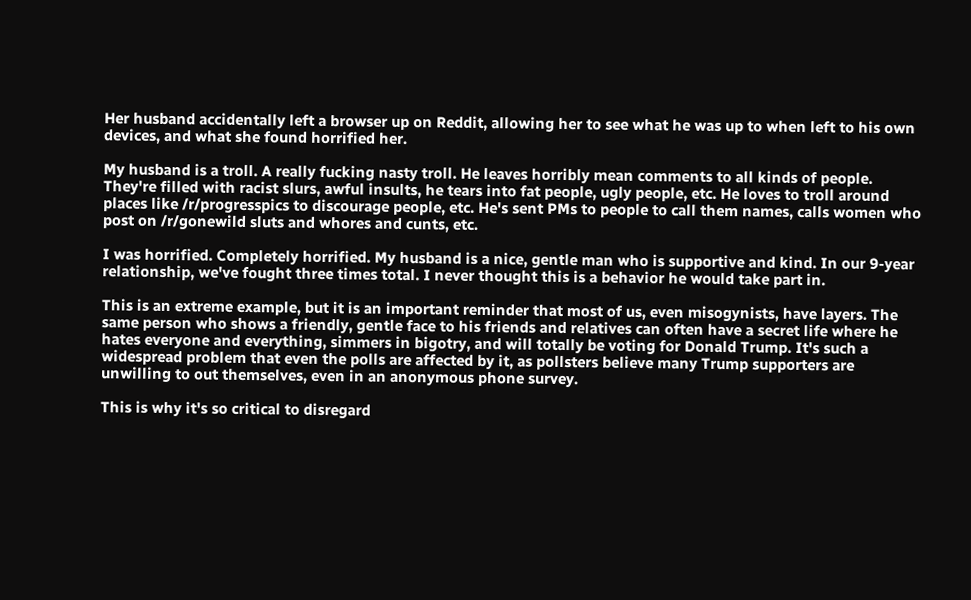Her husband accidentally left a browser up on Reddit, allowing her to see what he was up to when left to his own devices, and what she found horrified her.

My husband is a troll. A really fucking nasty troll. He leaves horribly mean comments to all kinds of people. They're filled with racist slurs, awful insults, he tears into fat people, ugly people, etc. He loves to troll around places like /r/progresspics to discourage people, etc. He's sent PMs to people to call them names, calls women who post on /r/gonewild sluts and whores and cunts, etc.

I was horrified. Completely horrified. My husband is a nice, gentle man who is supportive and kind. In our 9-year relationship, we've fought three times total. I never thought this is a behavior he would take part in.

This is an extreme example, but it is an important reminder that most of us, even misogynists, have layers. The same person who shows a friendly, gentle face to his friends and relatives can often have a secret life where he hates everyone and everything, simmers in bigotry, and will totally be voting for Donald Trump. It's such a widespread problem that even the polls are affected by it, as pollsters believe many Trump supporters are unwilling to out themselves, even in an anonymous phone survey.

This is why it's so critical to disregard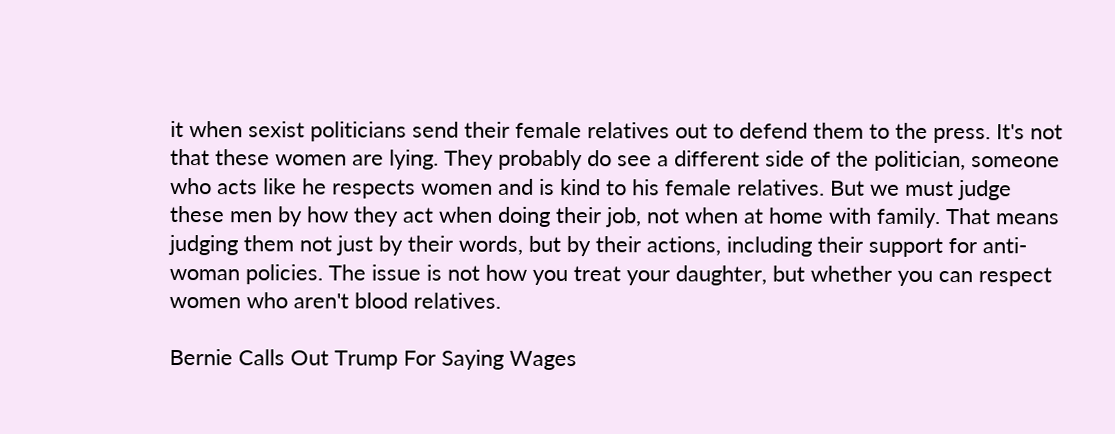it when sexist politicians send their female relatives out to defend them to the press. It's not that these women are lying. They probably do see a different side of the politician, someone who acts like he respects women and is kind to his female relatives. But we must judge these men by how they act when doing their job, not when at home with family. That means judging them not just by their words, but by their actions, including their support for anti-woman policies. The issue is not how you treat your daughter, but whether you can respect women who aren't blood relatives.

Bernie Calls Out Trump For Saying Wages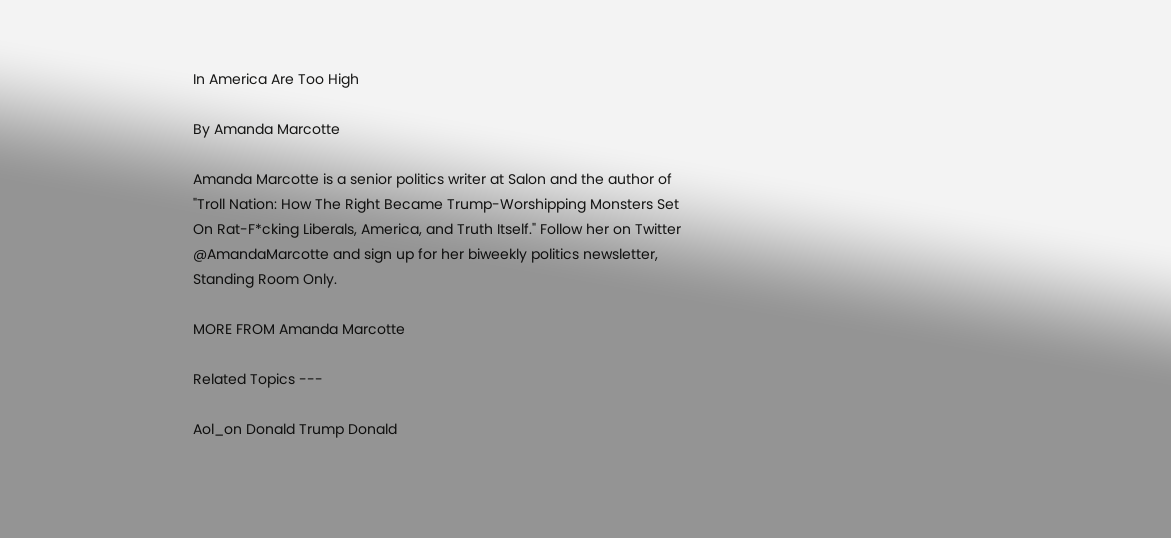In America Are Too High

By Amanda Marcotte

Amanda Marcotte is a senior politics writer at Salon and the author of "Troll Nation: How The Right Became Trump-Worshipping Monsters Set On Rat-F*cking Liberals, America, and Truth Itself." Follow her on Twitter @AmandaMarcotte and sign up for her biweekly politics newsletter, Standing Room Only.

MORE FROM Amanda Marcotte

Related Topics ---

Aol_on Donald Trump Donald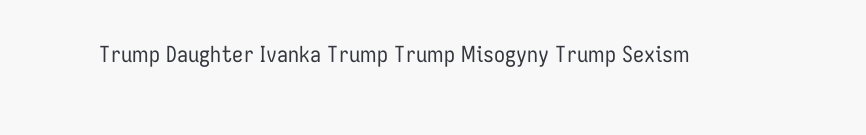Trump Daughter Ivanka Trump Trump Misogyny Trump Sexism